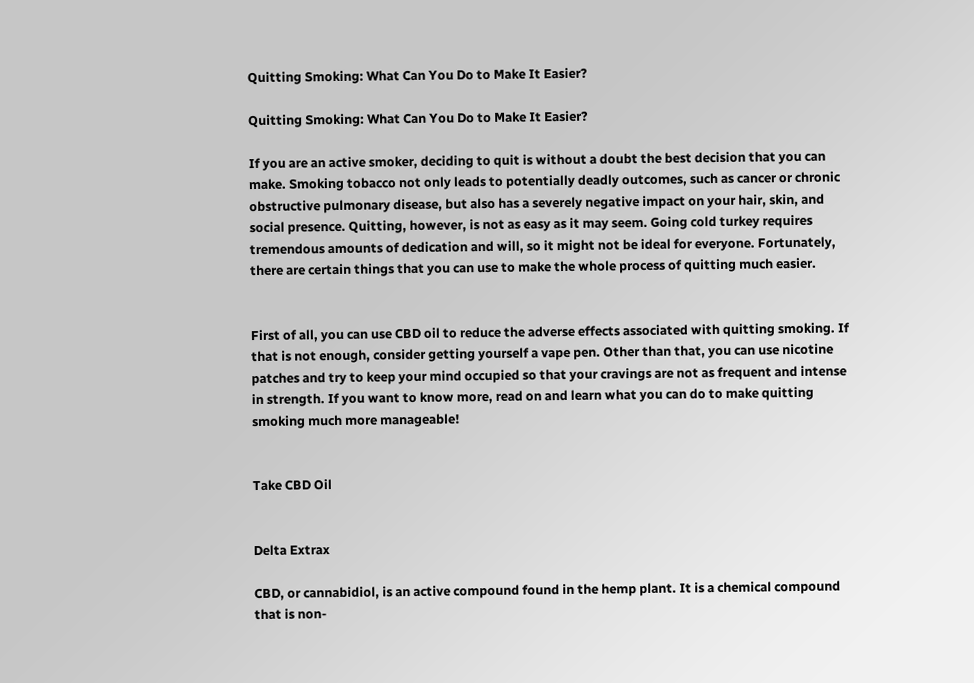Quitting Smoking: What Can You Do to Make It Easier?

Quitting Smoking: What Can You Do to Make It Easier?

If you are an active smoker, deciding to quit is without a doubt the best decision that you can make. Smoking tobacco not only leads to potentially deadly outcomes, such as cancer or chronic obstructive pulmonary disease, but also has a severely negative impact on your hair, skin, and social presence. Quitting, however, is not as easy as it may seem. Going cold turkey requires tremendous amounts of dedication and will, so it might not be ideal for everyone. Fortunately, there are certain things that you can use to make the whole process of quitting much easier.


First of all, you can use CBD oil to reduce the adverse effects associated with quitting smoking. If that is not enough, consider getting yourself a vape pen. Other than that, you can use nicotine patches and try to keep your mind occupied so that your cravings are not as frequent and intense in strength. If you want to know more, read on and learn what you can do to make quitting smoking much more manageable!


Take CBD Oil


Delta Extrax

CBD, or cannabidiol, is an active compound found in the hemp plant. It is a chemical compound that is non-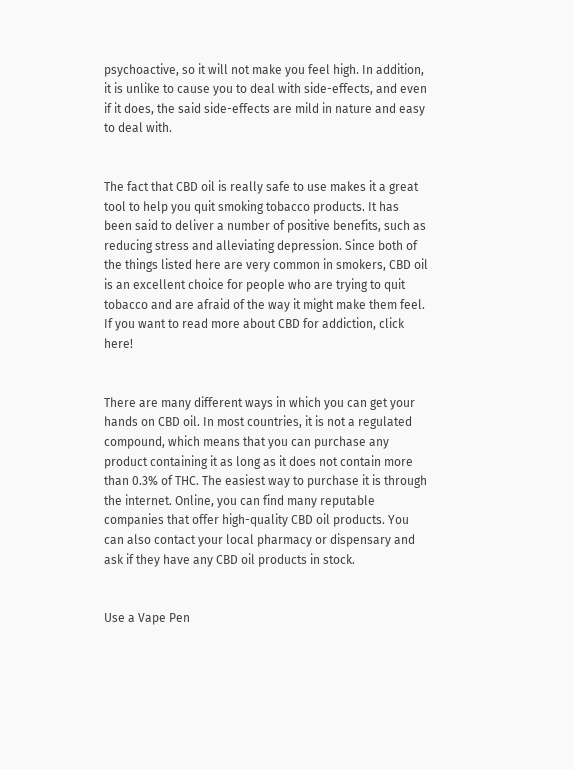psychoactive, so it will not make you feel high. In addition, it is unlike to cause you to deal with side-effects, and even if it does, the said side-effects are mild in nature and easy to deal with.


The fact that CBD oil is really safe to use makes it a great tool to help you quit smoking tobacco products. It has been said to deliver a number of positive benefits, such as reducing stress and alleviating depression. Since both of the things listed here are very common in smokers, CBD oil is an excellent choice for people who are trying to quit tobacco and are afraid of the way it might make them feel. If you want to read more about CBD for addiction, click here!


There are many different ways in which you can get your hands on CBD oil. In most countries, it is not a regulated compound, which means that you can purchase any product containing it as long as it does not contain more than 0.3% of THC. The easiest way to purchase it is through the internet. Online, you can find many reputable companies that offer high-quality CBD oil products. You can also contact your local pharmacy or dispensary and ask if they have any CBD oil products in stock.


Use a Vape Pen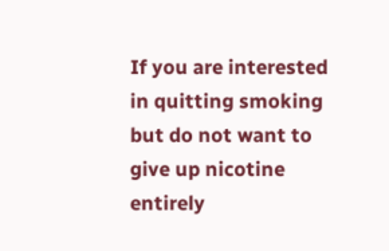If you are interested in quitting smoking but do not want to give up nicotine entirely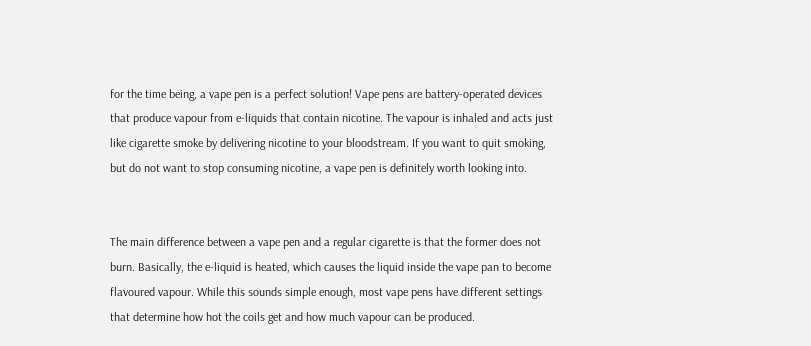for the time being, a vape pen is a perfect solution! Vape pens are battery-operated devices that produce vapour from e-liquids that contain nicotine. The vapour is inhaled and acts just like cigarette smoke by delivering nicotine to your bloodstream. If you want to quit smoking, but do not want to stop consuming nicotine, a vape pen is definitely worth looking into.


The main difference between a vape pen and a regular cigarette is that the former does not burn. Basically, the e-liquid is heated, which causes the liquid inside the vape pan to become flavoured vapour. While this sounds simple enough, most vape pens have different settings that determine how hot the coils get and how much vapour can be produced.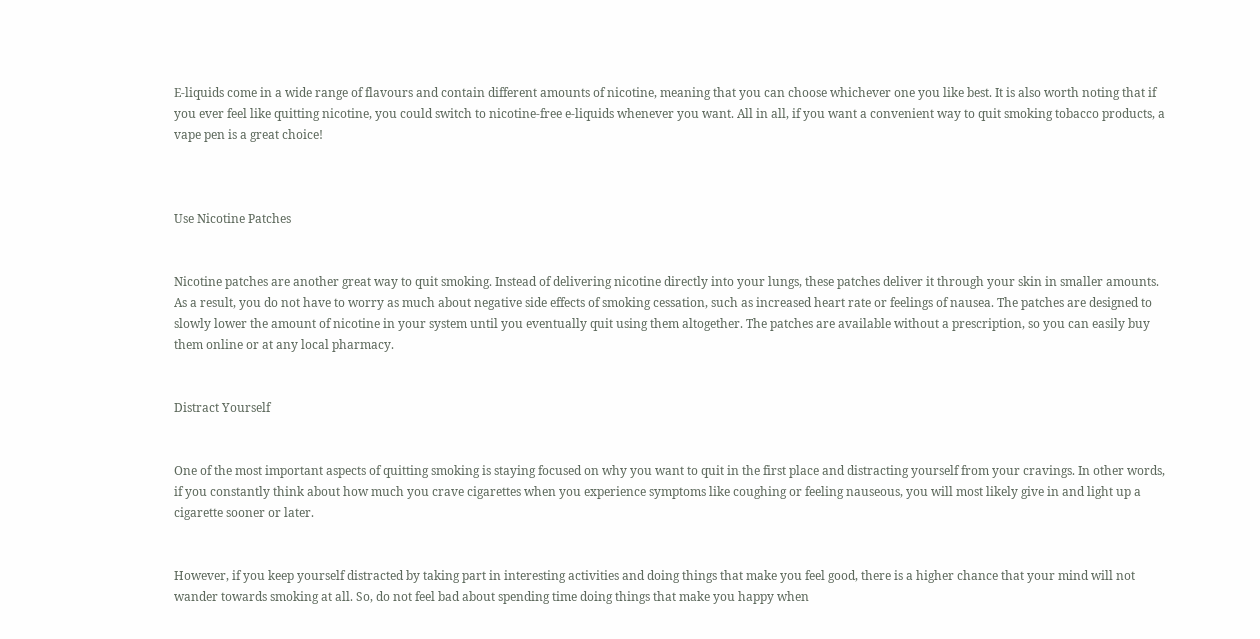E-liquids come in a wide range of flavours and contain different amounts of nicotine, meaning that you can choose whichever one you like best. It is also worth noting that if you ever feel like quitting nicotine, you could switch to nicotine-free e-liquids whenever you want. All in all, if you want a convenient way to quit smoking tobacco products, a vape pen is a great choice!



Use Nicotine Patches


Nicotine patches are another great way to quit smoking. Instead of delivering nicotine directly into your lungs, these patches deliver it through your skin in smaller amounts. As a result, you do not have to worry as much about negative side effects of smoking cessation, such as increased heart rate or feelings of nausea. The patches are designed to slowly lower the amount of nicotine in your system until you eventually quit using them altogether. The patches are available without a prescription, so you can easily buy them online or at any local pharmacy.


Distract Yourself


One of the most important aspects of quitting smoking is staying focused on why you want to quit in the first place and distracting yourself from your cravings. In other words, if you constantly think about how much you crave cigarettes when you experience symptoms like coughing or feeling nauseous, you will most likely give in and light up a cigarette sooner or later.


However, if you keep yourself distracted by taking part in interesting activities and doing things that make you feel good, there is a higher chance that your mind will not wander towards smoking at all. So, do not feel bad about spending time doing things that make you happy when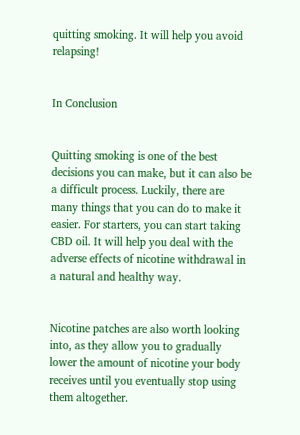quitting smoking. It will help you avoid relapsing!


In Conclusion


Quitting smoking is one of the best decisions you can make, but it can also be a difficult process. Luckily, there are many things that you can do to make it easier. For starters, you can start taking CBD oil. It will help you deal with the adverse effects of nicotine withdrawal in a natural and healthy way.


Nicotine patches are also worth looking into, as they allow you to gradually lower the amount of nicotine your body receives until you eventually stop using them altogether.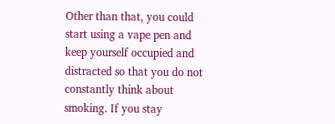Other than that, you could start using a vape pen and keep yourself occupied and distracted so that you do not constantly think about smoking. If you stay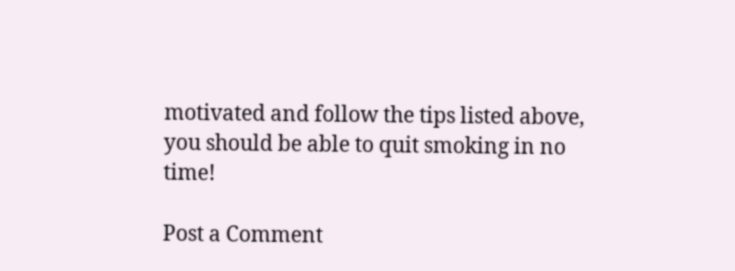motivated and follow the tips listed above, you should be able to quit smoking in no time!

Post a Comment